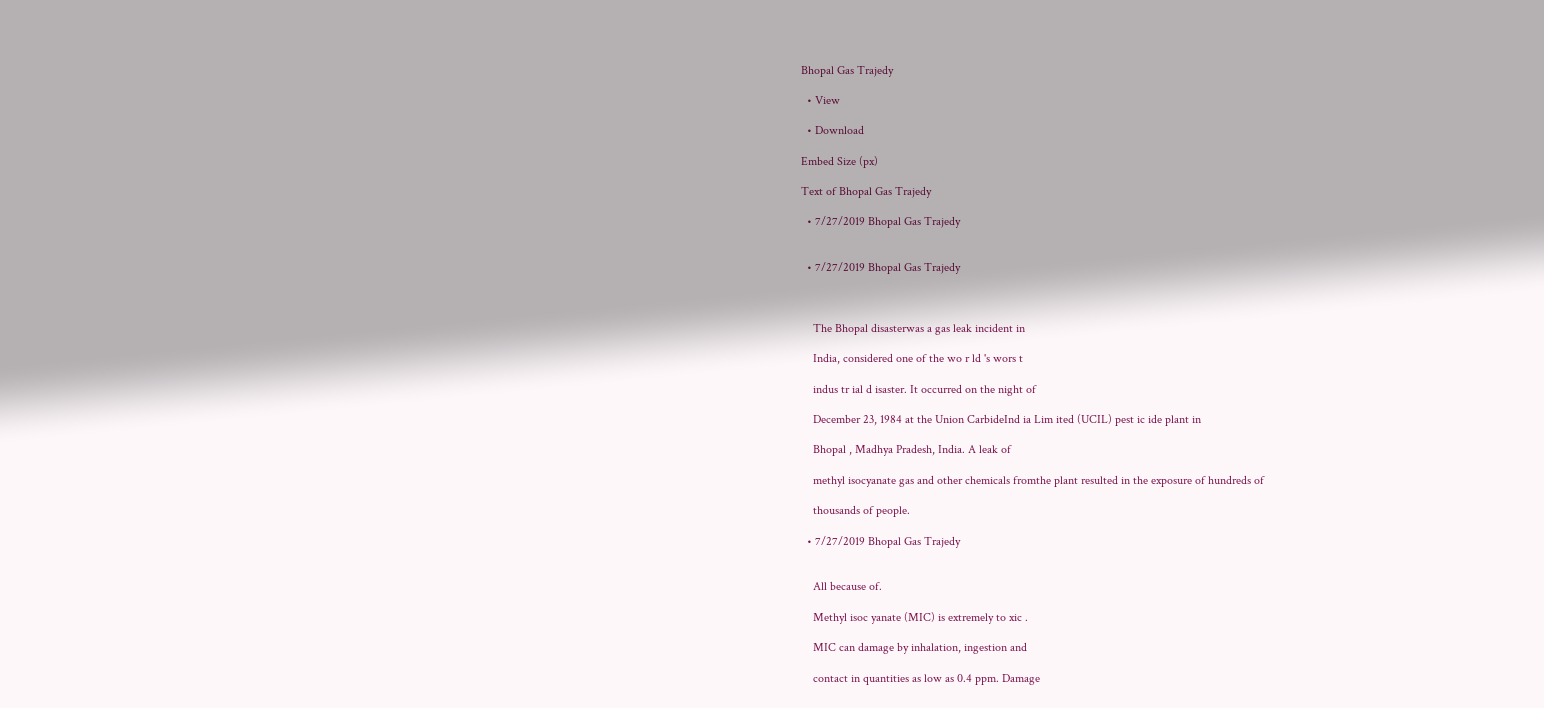Bhopal Gas Trajedy

  • View

  • Download

Embed Size (px)

Text of Bhopal Gas Trajedy

  • 7/27/2019 Bhopal Gas Trajedy


  • 7/27/2019 Bhopal Gas Trajedy



    The Bhopal disasterwas a gas leak incident in

    India, considered one of the wo r ld 's wors t

    indus tr ial d isaster. It occurred on the night of

    December 23, 1984 at the Union CarbideInd ia Lim ited (UCIL) pest ic ide plant in

    Bhopal , Madhya Pradesh, India. A leak of

    methyl isocyanate gas and other chemicals fromthe plant resulted in the exposure of hundreds of

    thousands of people.

  • 7/27/2019 Bhopal Gas Trajedy


    All because of.

    Methyl isoc yanate (MIC) is extremely to xic .

    MIC can damage by inhalation, ingestion and

    contact in quantities as low as 0.4 ppm. Damage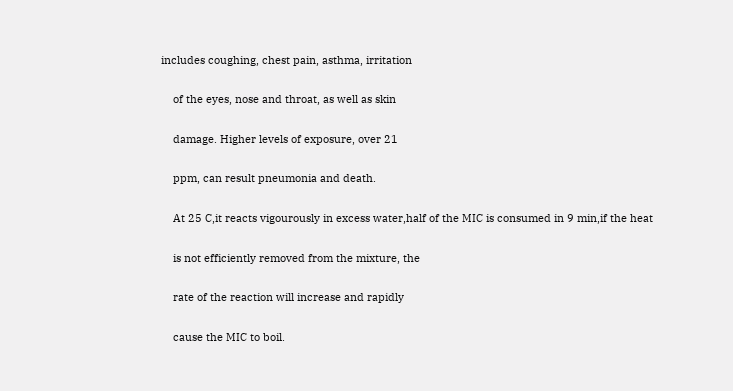includes coughing, chest pain, asthma, irritation

    of the eyes, nose and throat, as well as skin

    damage. Higher levels of exposure, over 21

    ppm, can result pneumonia and death.

    At 25 C,it reacts vigourously in excess water,half of the MIC is consumed in 9 min,if the heat

    is not efficiently removed from the mixture, the

    rate of the reaction will increase and rapidly

    cause the MIC to boil.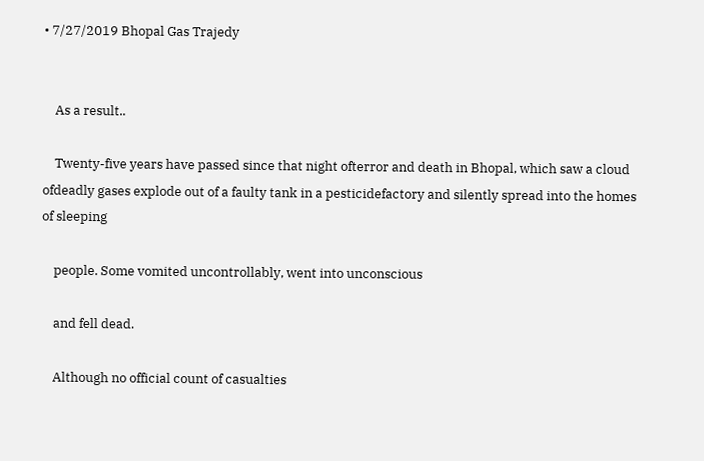• 7/27/2019 Bhopal Gas Trajedy


    As a result..

    Twenty-five years have passed since that night ofterror and death in Bhopal, which saw a cloud ofdeadly gases explode out of a faulty tank in a pesticidefactory and silently spread into the homes of sleeping

    people. Some vomited uncontrollably, went into unconscious

    and fell dead.

    Although no official count of casualties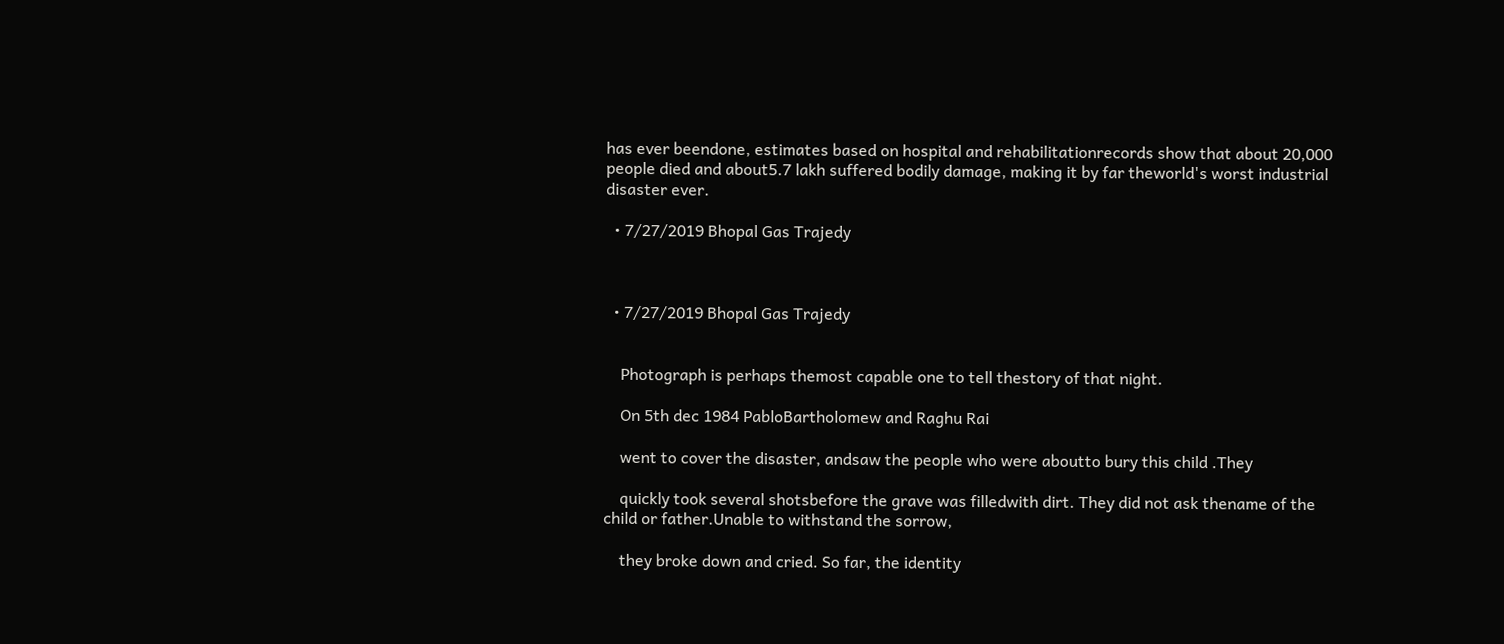has ever beendone, estimates based on hospital and rehabilitationrecords show that about 20,000 people died and about5.7 lakh suffered bodily damage, making it by far theworld's worst industrial disaster ever.

  • 7/27/2019 Bhopal Gas Trajedy



  • 7/27/2019 Bhopal Gas Trajedy


    Photograph is perhaps themost capable one to tell thestory of that night.

    On 5th dec 1984 PabloBartholomew and Raghu Rai

    went to cover the disaster, andsaw the people who were aboutto bury this child .They

    quickly took several shotsbefore the grave was filledwith dirt. They did not ask thename of the child or father.Unable to withstand the sorrow,

    they broke down and cried. So far, the identity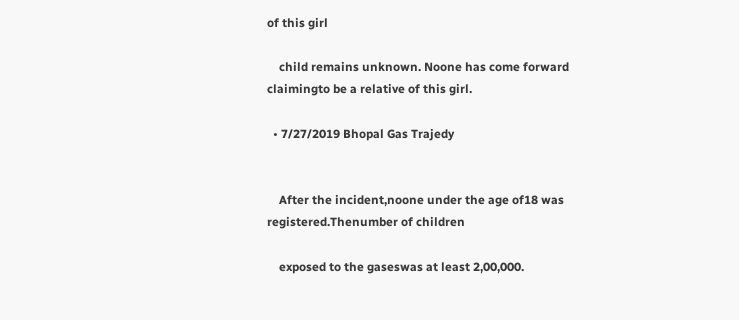of this girl

    child remains unknown. Noone has come forward claimingto be a relative of this girl.

  • 7/27/2019 Bhopal Gas Trajedy


    After the incident,noone under the age of18 was registered.Thenumber of children

    exposed to the gaseswas at least 2,00,000.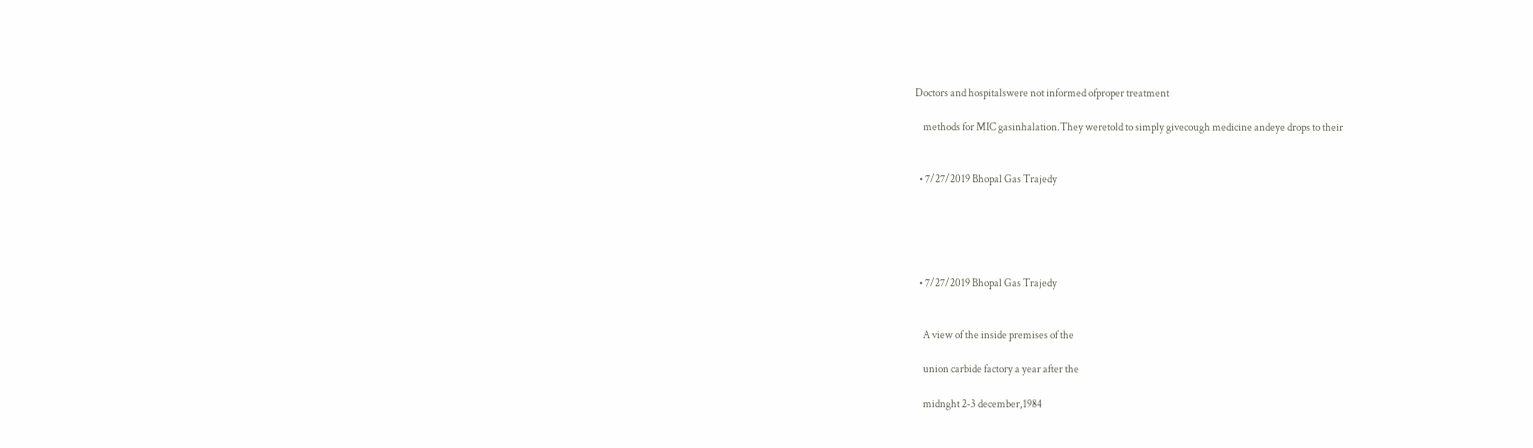Doctors and hospitalswere not informed ofproper treatment

    methods for MIC gasinhalation.They weretold to simply givecough medicine andeye drops to their


  • 7/27/2019 Bhopal Gas Trajedy





  • 7/27/2019 Bhopal Gas Trajedy


    A view of the inside premises of the

    union carbide factory a year after the

    midnght 2-3 december,1984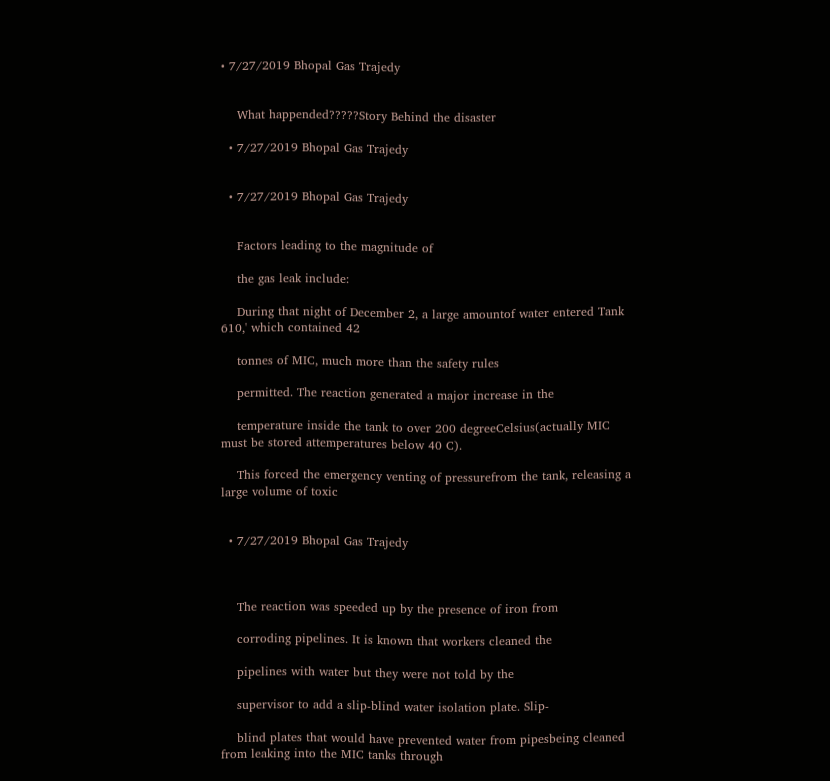• 7/27/2019 Bhopal Gas Trajedy


    What happended?????Story Behind the disaster

  • 7/27/2019 Bhopal Gas Trajedy


  • 7/27/2019 Bhopal Gas Trajedy


    Factors leading to the magnitude of

    the gas leak include:

    During that night of December 2, a large amountof water entered Tank 610,' which contained 42

    tonnes of MIC, much more than the safety rules

    permitted. The reaction generated a major increase in the

    temperature inside the tank to over 200 degreeCelsius(actually MIC must be stored attemperatures below 40 C).

    This forced the emergency venting of pressurefrom the tank, releasing a large volume of toxic


  • 7/27/2019 Bhopal Gas Trajedy



    The reaction was speeded up by the presence of iron from

    corroding pipelines. It is known that workers cleaned the

    pipelines with water but they were not told by the

    supervisor to add a slip-blind water isolation plate. Slip-

    blind plates that would have prevented water from pipesbeing cleaned from leaking into the MIC tanks through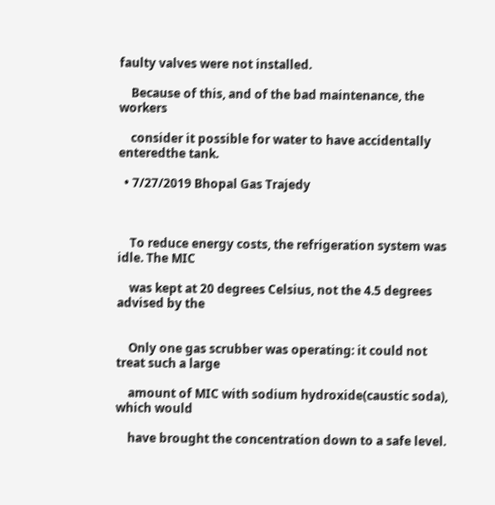faulty valves were not installed.

    Because of this, and of the bad maintenance, the workers

    consider it possible for water to have accidentally enteredthe tank.

  • 7/27/2019 Bhopal Gas Trajedy



    To reduce energy costs, the refrigeration system was idle. The MIC

    was kept at 20 degrees Celsius, not the 4.5 degrees advised by the


    Only one gas scrubber was operating: it could not treat such a large

    amount of MIC with sodium hydroxide(caustic soda), which would

    have brought the concentration down to a safe level.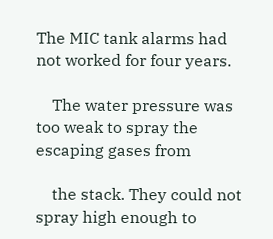The MIC tank alarms had not worked for four years.

    The water pressure was too weak to spray the escaping gases from

    the stack. They could not spray high enough to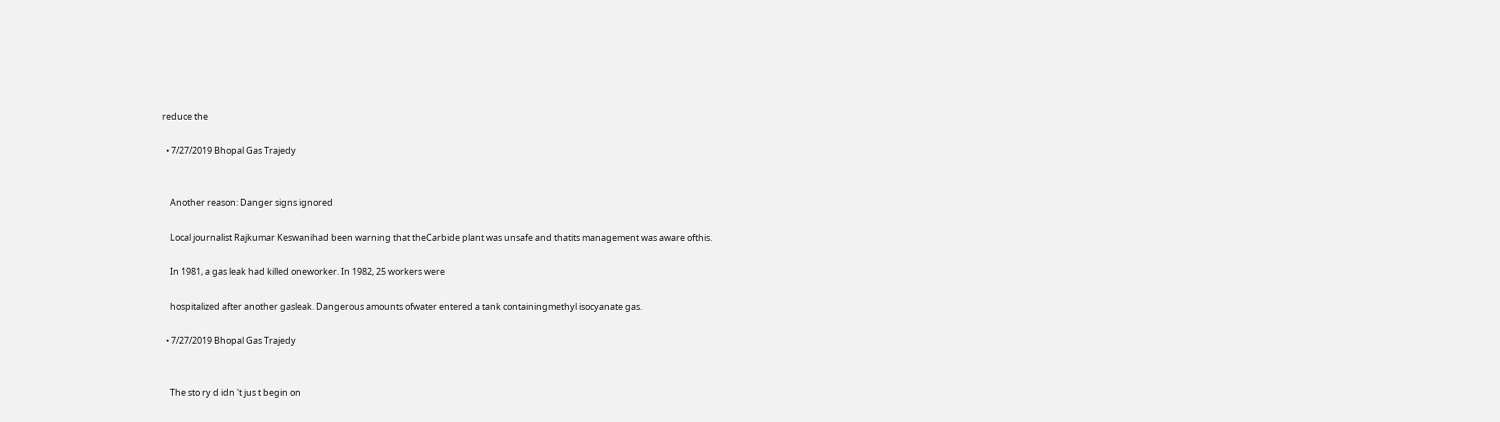reduce the

  • 7/27/2019 Bhopal Gas Trajedy


    Another reason: Danger signs ignored

    Local journalist Rajkumar Keswanihad been warning that theCarbide plant was unsafe and thatits management was aware ofthis.

    In 1981, a gas leak had killed oneworker. In 1982, 25 workers were

    hospitalized after another gasleak. Dangerous amounts ofwater entered a tank containingmethyl isocyanate gas.

  • 7/27/2019 Bhopal Gas Trajedy


    The sto ry d idn 't jus t begin on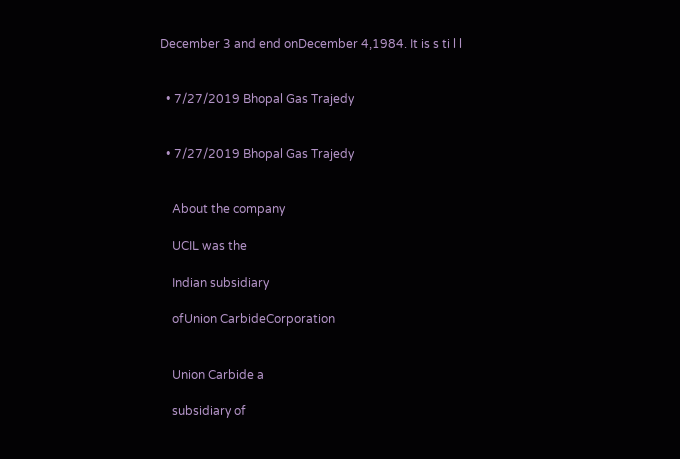December 3 and end onDecember 4,1984. It is s ti l l


  • 7/27/2019 Bhopal Gas Trajedy


  • 7/27/2019 Bhopal Gas Trajedy


    About the company

    UCIL was the

    Indian subsidiary

    ofUnion CarbideCorporation


    Union Carbide a

    subsidiary of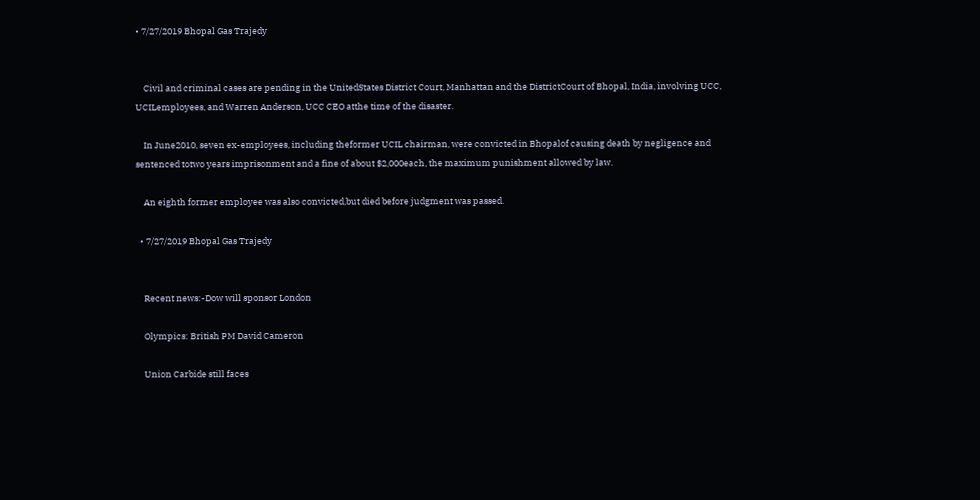• 7/27/2019 Bhopal Gas Trajedy


    Civil and criminal cases are pending in the UnitedStates District Court, Manhattan and the DistrictCourt of Bhopal, India, involving UCC, UCILemployees, and Warren Anderson, UCC CEO atthe time of the disaster.

    In June2010, seven ex-employees, including theformer UCIL chairman, were convicted in Bhopalof causing death by negligence and sentenced totwo years imprisonment and a fine of about $2,000each, the maximum punishment allowed by law.

    An eighth former employee was also convicted,but died before judgment was passed.

  • 7/27/2019 Bhopal Gas Trajedy


    Recent news:-Dow will sponsor London

    Olympics: British PM David Cameron

    Union Carbide still faces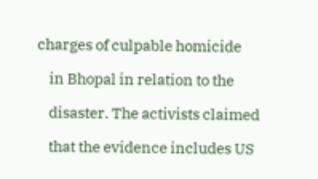charges of culpable homicide

    in Bhopal in relation to the

    disaster. The activists claimed

    that the evidence includes US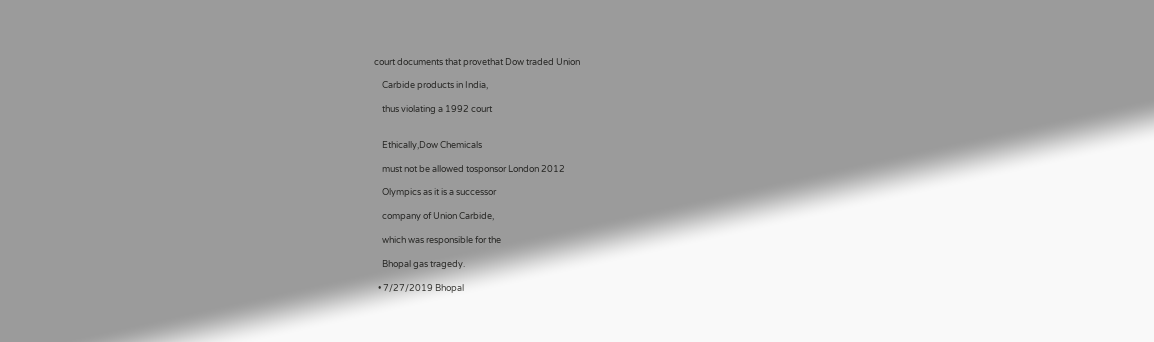court documents that provethat Dow traded Union

    Carbide products in India,

    thus violating a 1992 court


    Ethically,Dow Chemicals

    must not be allowed tosponsor London 2012

    Olympics as it is a successor

    company of Union Carbide,

    which was responsible for the

    Bhopal gas tragedy.

  • 7/27/2019 Bhopal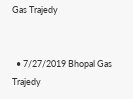Gas Trajedy


  • 7/27/2019 Bhopal Gas Trajedy